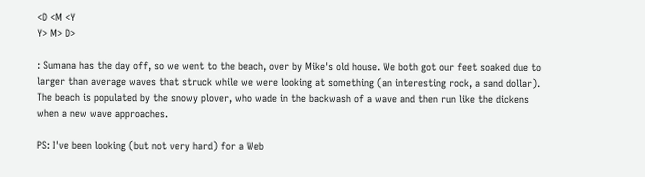<D <M <Y
Y> M> D>

: Sumana has the day off, so we went to the beach, over by Mike's old house. We both got our feet soaked due to larger than average waves that struck while we were looking at something (an interesting rock, a sand dollar). The beach is populated by the snowy plover, who wade in the backwash of a wave and then run like the dickens when a new wave approaches.

PS: I've been looking (but not very hard) for a Web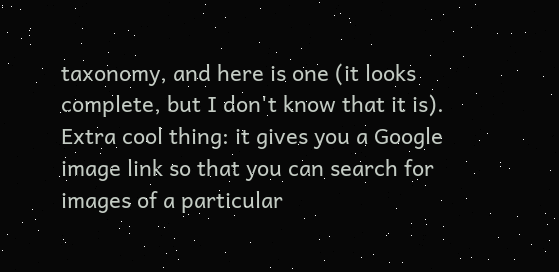taxonomy, and here is one (it looks complete, but I don't know that it is). Extra cool thing: it gives you a Google image link so that you can search for images of a particular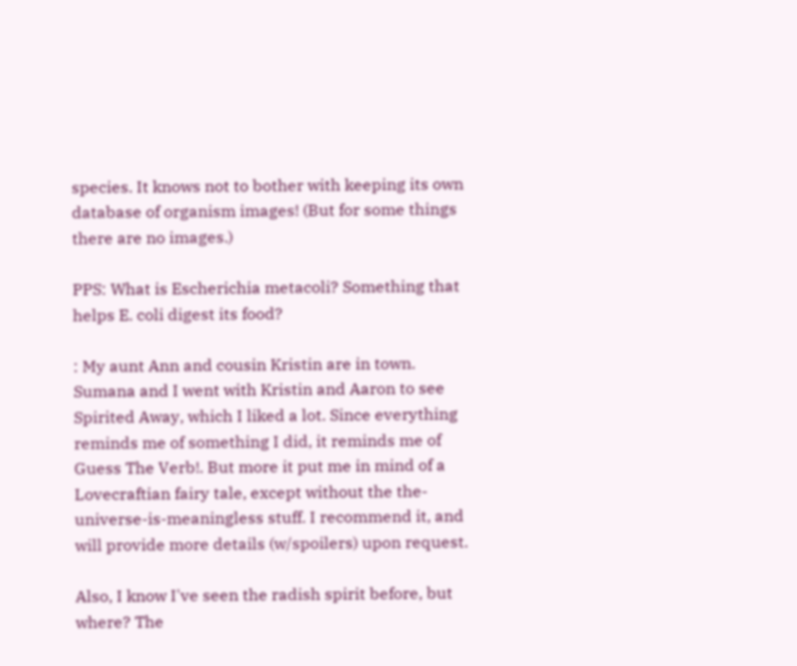species. It knows not to bother with keeping its own database of organism images! (But for some things there are no images.)

PPS: What is Escherichia metacoli? Something that helps E. coli digest its food?

: My aunt Ann and cousin Kristin are in town. Sumana and I went with Kristin and Aaron to see Spirited Away, which I liked a lot. Since everything reminds me of something I did, it reminds me of Guess The Verb!. But more it put me in mind of a Lovecraftian fairy tale, except without the the-universe-is-meaningless stuff. I recommend it, and will provide more details (w/spoilers) upon request.

Also, I know I've seen the radish spirit before, but where? The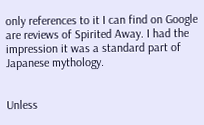only references to it I can find on Google are reviews of Spirited Away. I had the impression it was a standard part of Japanese mythology.


Unless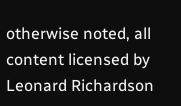otherwise noted, all content licensed by Leonard Richardson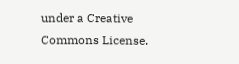under a Creative Commons License.